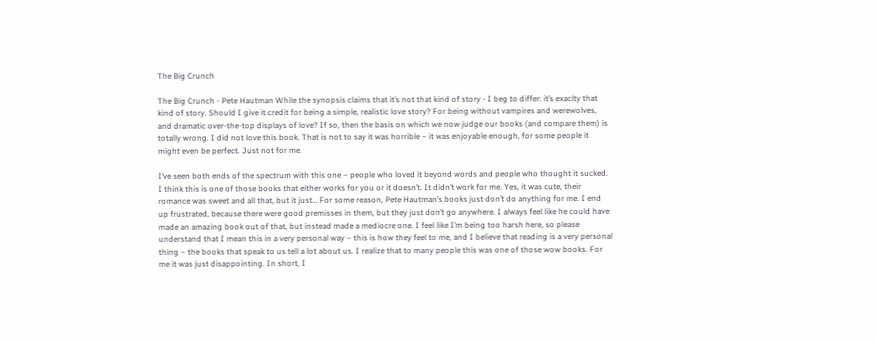The Big Crunch

The Big Crunch - Pete Hautman While the synopsis claims that it’s not that kind of story - I beg to differ: it’s exaclty that kind of story. Should I give it credit for being a simple, realistic love story? For being without vampires and werewolves, and dramatic over-the-top displays of love? If so, then the basis on which we now judge our books (and compare them) is totally wrong. I did not love this book. That is not to say it was horrible – it was enjoyable enough, for some people it might even be perfect. Just not for me.

I’ve seen both ends of the spectrum with this one – people who loved it beyond words and people who thought it sucked. I think this is one of those books that either works for you or it doesn’t. It didn’t work for me. Yes, it was cute, their romance was sweet and all that, but it just… For some reason, Pete Hautman’s books just don’t do anything for me. I end up frustrated, because there were good premisses in them, but they just don’t go anywhere. I always feel like he could have made an amazing book out of that, but instead made a mediocre one. I feel like I’m being too harsh here, so please understand that I mean this in a very personal way – this is how they feel to me, and I believe that reading is a very personal thing – the books that speak to us tell a lot about us. I realize that to many people this was one of those wow books. For me it was just disappointing. In short, I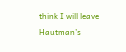think I will leave Hautman’s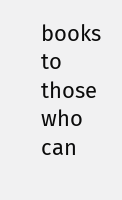books to those who can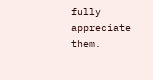fully appreciate them.